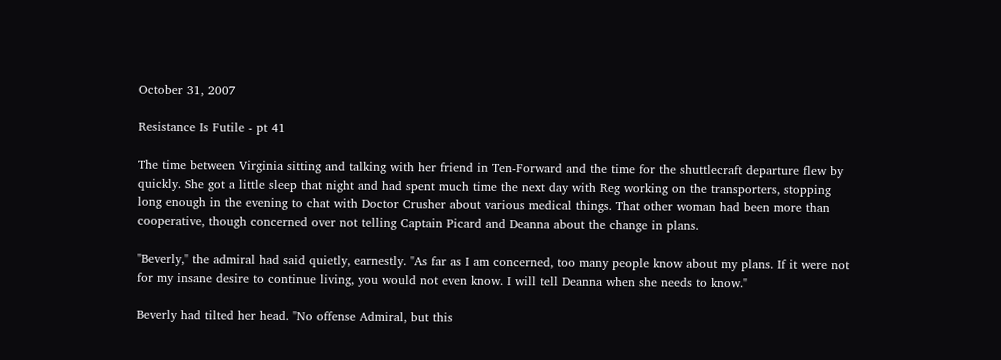October 31, 2007

Resistance Is Futile - pt 41

The time between Virginia sitting and talking with her friend in Ten-Forward and the time for the shuttlecraft departure flew by quickly. She got a little sleep that night and had spent much time the next day with Reg working on the transporters, stopping long enough in the evening to chat with Doctor Crusher about various medical things. That other woman had been more than cooperative, though concerned over not telling Captain Picard and Deanna about the change in plans.

"Beverly," the admiral had said quietly, earnestly. "As far as I am concerned, too many people know about my plans. If it were not for my insane desire to continue living, you would not even know. I will tell Deanna when she needs to know."

Beverly had tilted her head. "No offense Admiral, but this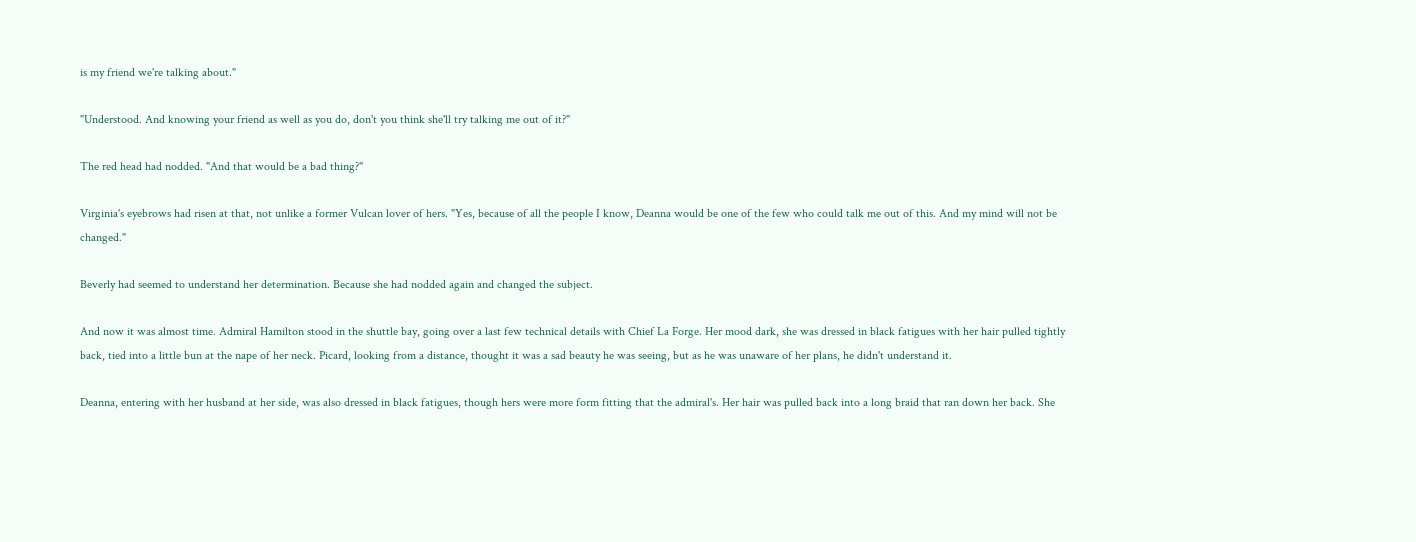is my friend we're talking about."

"Understood. And knowing your friend as well as you do, don't you think she'll try talking me out of it?"

The red head had nodded. "And that would be a bad thing?"

Virginia's eyebrows had risen at that, not unlike a former Vulcan lover of hers. "Yes, because of all the people I know, Deanna would be one of the few who could talk me out of this. And my mind will not be changed."

Beverly had seemed to understand her determination. Because she had nodded again and changed the subject.

And now it was almost time. Admiral Hamilton stood in the shuttle bay, going over a last few technical details with Chief La Forge. Her mood dark, she was dressed in black fatigues with her hair pulled tightly back, tied into a little bun at the nape of her neck. Picard, looking from a distance, thought it was a sad beauty he was seeing, but as he was unaware of her plans, he didn't understand it.

Deanna, entering with her husband at her side, was also dressed in black fatigues, though hers were more form fitting that the admiral's. Her hair was pulled back into a long braid that ran down her back. She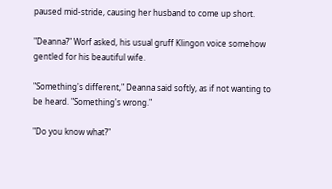paused mid-stride, causing her husband to come up short.

"Deanna?" Worf asked, his usual gruff Klingon voice somehow gentled for his beautiful wife.

"Something's different," Deanna said softly, as if not wanting to be heard. "Something's wrong."

"Do you know what?"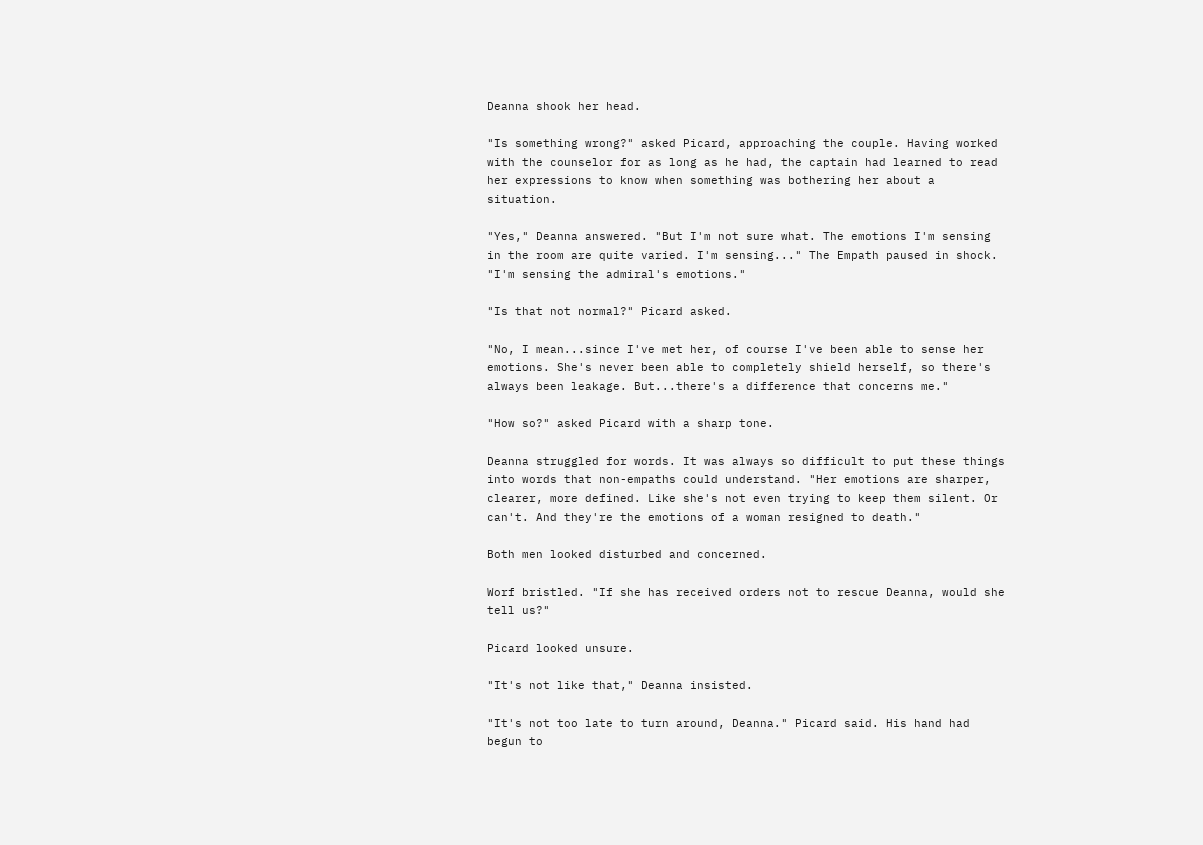Deanna shook her head.

"Is something wrong?" asked Picard, approaching the couple. Having worked with the counselor for as long as he had, the captain had learned to read her expressions to know when something was bothering her about a situation.

"Yes," Deanna answered. "But I'm not sure what. The emotions I'm sensing in the room are quite varied. I'm sensing..." The Empath paused in shock. "I'm sensing the admiral's emotions."

"Is that not normal?" Picard asked.

"No, I mean...since I've met her, of course I've been able to sense her emotions. She's never been able to completely shield herself, so there's always been leakage. But...there's a difference that concerns me."

"How so?" asked Picard with a sharp tone.

Deanna struggled for words. It was always so difficult to put these things into words that non-empaths could understand. "Her emotions are sharper, clearer, more defined. Like she's not even trying to keep them silent. Or can't. And they're the emotions of a woman resigned to death."

Both men looked disturbed and concerned.

Worf bristled. "If she has received orders not to rescue Deanna, would she tell us?"

Picard looked unsure.

"It's not like that," Deanna insisted.

"It's not too late to turn around, Deanna." Picard said. His hand had begun to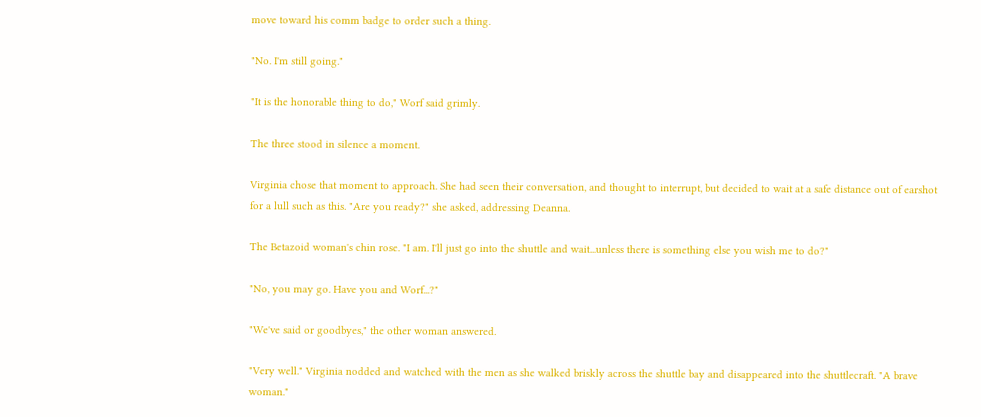move toward his comm badge to order such a thing.

"No. I'm still going."

"It is the honorable thing to do," Worf said grimly.

The three stood in silence a moment.

Virginia chose that moment to approach. She had seen their conversation, and thought to interrupt, but decided to wait at a safe distance out of earshot for a lull such as this. "Are you ready?" she asked, addressing Deanna.

The Betazoid woman's chin rose. "I am. I'll just go into the shuttle and wait...unless there is something else you wish me to do?"

"No, you may go. Have you and Worf...?"

"We've said or goodbyes," the other woman answered.

"Very well." Virginia nodded and watched with the men as she walked briskly across the shuttle bay and disappeared into the shuttlecraft. "A brave woman."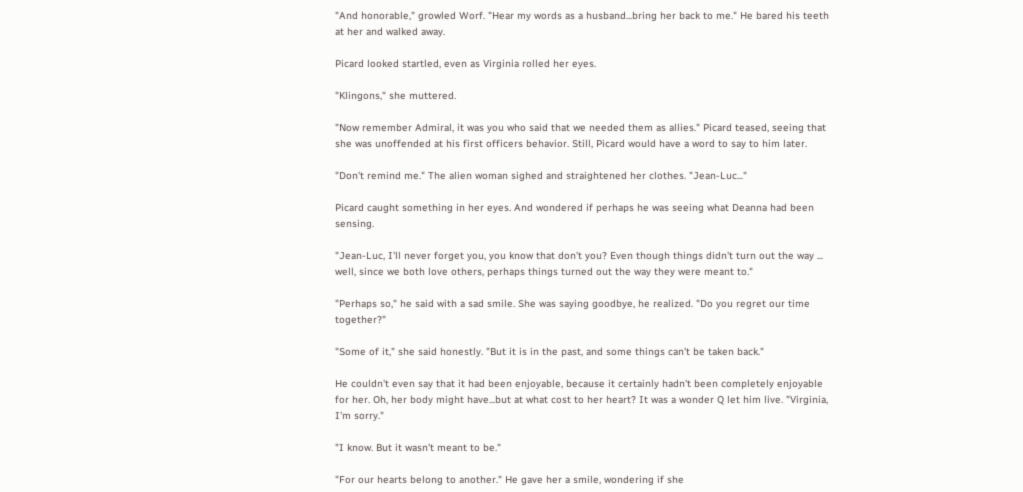"And honorable," growled Worf. "Hear my words as a husband...bring her back to me." He bared his teeth at her and walked away.

Picard looked startled, even as Virginia rolled her eyes.

"Klingons," she muttered.

"Now remember Admiral, it was you who said that we needed them as allies." Picard teased, seeing that she was unoffended at his first officers behavior. Still, Picard would have a word to say to him later.

"Don't remind me." The alien woman sighed and straightened her clothes. "Jean-Luc..."

Picard caught something in her eyes. And wondered if perhaps he was seeing what Deanna had been sensing.

"Jean-Luc, I'll never forget you, you know that don't you? Even though things didn't turn out the way ... well, since we both love others, perhaps things turned out the way they were meant to."

"Perhaps so," he said with a sad smile. She was saying goodbye, he realized. "Do you regret our time together?"

"Some of it," she said honestly. "But it is in the past, and some things can't be taken back."

He couldn't even say that it had been enjoyable, because it certainly hadn't been completely enjoyable for her. Oh, her body might have...but at what cost to her heart? It was a wonder Q let him live. "Virginia, I'm sorry."

"I know. But it wasn't meant to be."

"For our hearts belong to another." He gave her a smile, wondering if she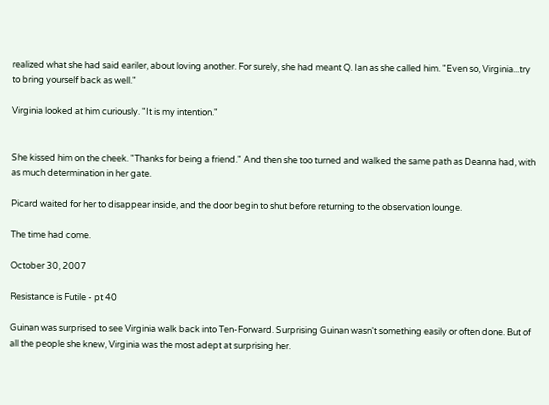realized what she had said eariler, about loving another. For surely, she had meant Q. Ian as she called him. "Even so, Virginia...try to bring yourself back as well."

Virginia looked at him curiously. "It is my intention."


She kissed him on the cheek. "Thanks for being a friend." And then she too turned and walked the same path as Deanna had, with as much determination in her gate.

Picard waited for her to disappear inside, and the door begin to shut before returning to the observation lounge.

The time had come.

October 30, 2007

Resistance is Futile - pt 40

Guinan was surprised to see Virginia walk back into Ten-Forward. Surprising Guinan wasn't something easily or often done. But of all the people she knew, Virginia was the most adept at surprising her.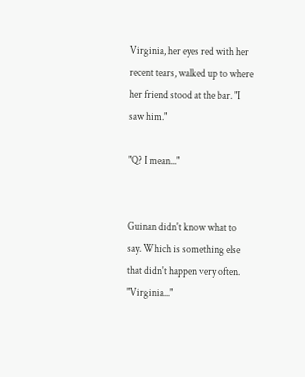Virginia, her eyes red with her recent tears, walked up to where her friend stood at the bar. "I saw him."

"Q? I mean..."


Guinan didn't know what to say. Which is something else that didn't happen very often. "Virginia..."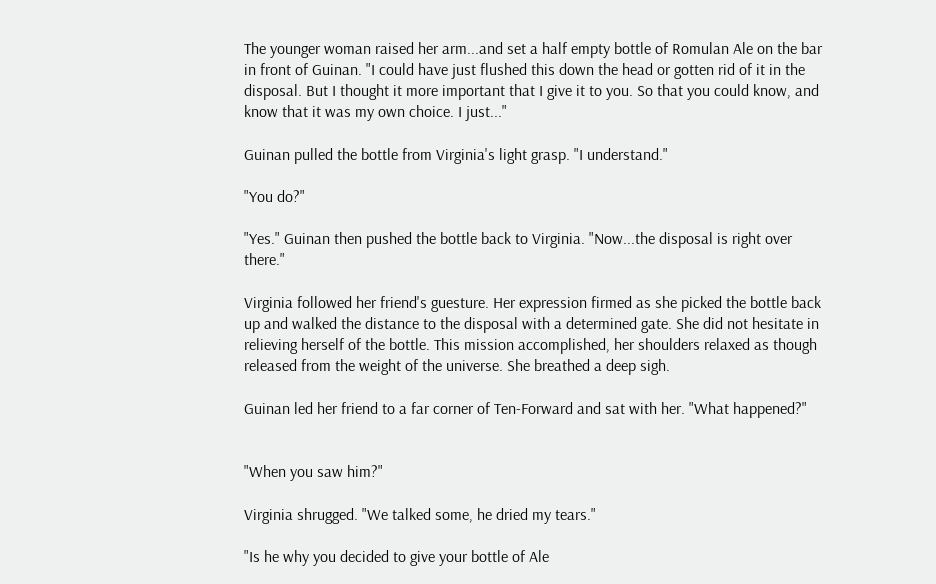The younger woman raised her arm...and set a half empty bottle of Romulan Ale on the bar in front of Guinan. "I could have just flushed this down the head or gotten rid of it in the disposal. But I thought it more important that I give it to you. So that you could know, and know that it was my own choice. I just..."

Guinan pulled the bottle from Virginia's light grasp. "I understand."

"You do?"

"Yes." Guinan then pushed the bottle back to Virginia. "Now...the disposal is right over there."

Virginia followed her friend's guesture. Her expression firmed as she picked the bottle back up and walked the distance to the disposal with a determined gate. She did not hesitate in relieving herself of the bottle. This mission accomplished, her shoulders relaxed as though released from the weight of the universe. She breathed a deep sigh.

Guinan led her friend to a far corner of Ten-Forward and sat with her. "What happened?"


"When you saw him?"

Virginia shrugged. "We talked some, he dried my tears."

"Is he why you decided to give your bottle of Ale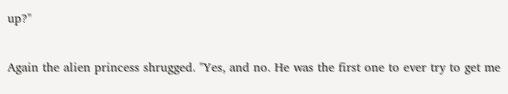up?"

Again the alien princess shrugged. "Yes, and no. He was the first one to ever try to get me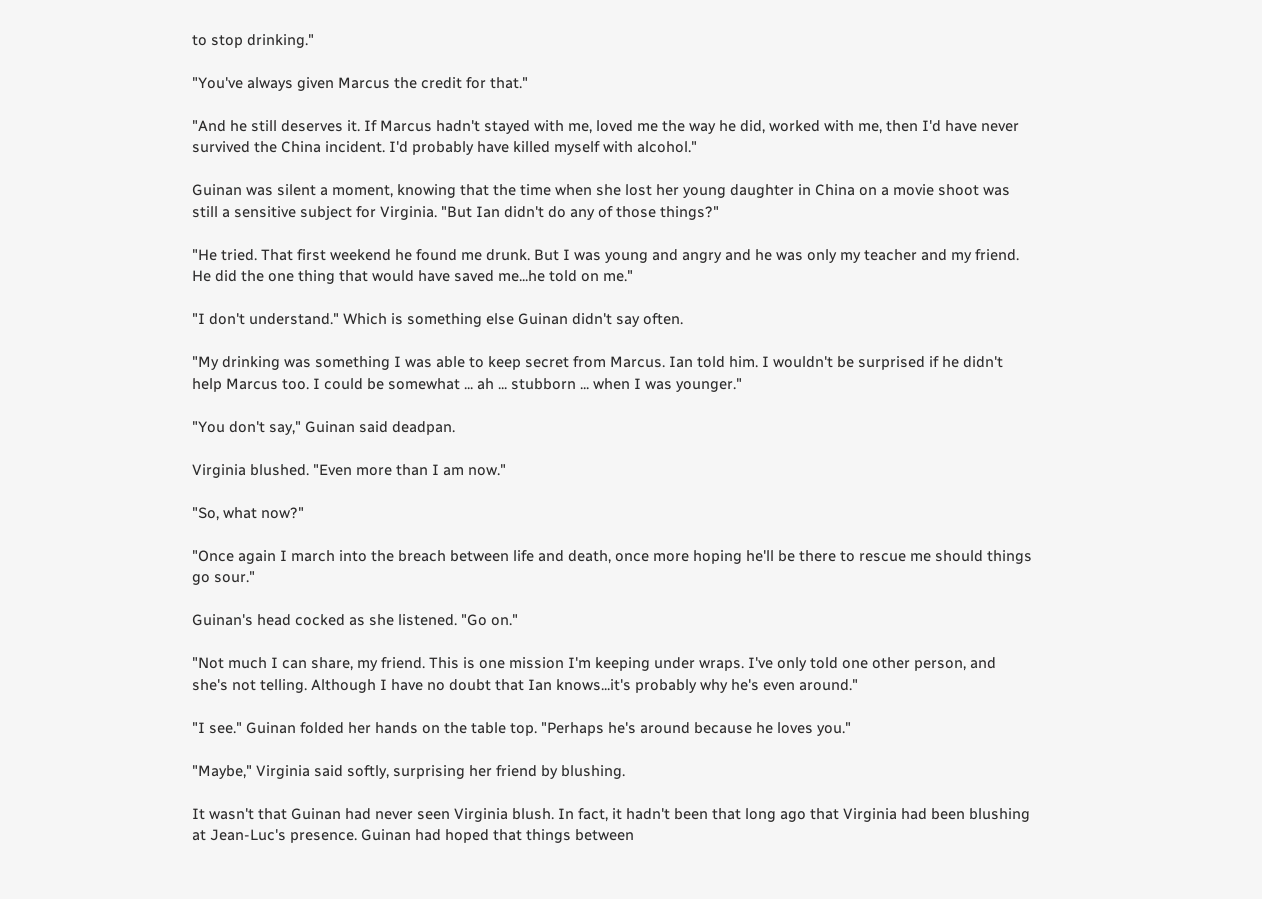to stop drinking."

"You've always given Marcus the credit for that."

"And he still deserves it. If Marcus hadn't stayed with me, loved me the way he did, worked with me, then I'd have never survived the China incident. I'd probably have killed myself with alcohol."

Guinan was silent a moment, knowing that the time when she lost her young daughter in China on a movie shoot was still a sensitive subject for Virginia. "But Ian didn't do any of those things?"

"He tried. That first weekend he found me drunk. But I was young and angry and he was only my teacher and my friend. He did the one thing that would have saved me...he told on me."

"I don't understand." Which is something else Guinan didn't say often.

"My drinking was something I was able to keep secret from Marcus. Ian told him. I wouldn't be surprised if he didn't help Marcus too. I could be somewhat ... ah ... stubborn ... when I was younger."

"You don't say," Guinan said deadpan.

Virginia blushed. "Even more than I am now."

"So, what now?"

"Once again I march into the breach between life and death, once more hoping he'll be there to rescue me should things go sour."

Guinan's head cocked as she listened. "Go on."

"Not much I can share, my friend. This is one mission I'm keeping under wraps. I've only told one other person, and she's not telling. Although I have no doubt that Ian knows...it's probably why he's even around."

"I see." Guinan folded her hands on the table top. "Perhaps he's around because he loves you."

"Maybe," Virginia said softly, surprising her friend by blushing.

It wasn't that Guinan had never seen Virginia blush. In fact, it hadn't been that long ago that Virginia had been blushing at Jean-Luc's presence. Guinan had hoped that things between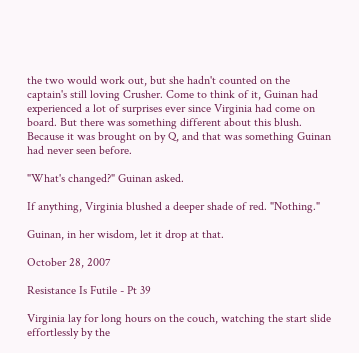the two would work out, but she hadn't counted on the captain's still loving Crusher. Come to think of it, Guinan had experienced a lot of surprises ever since Virginia had come on board. But there was something different about this blush. Because it was brought on by Q, and that was something Guinan had never seen before.

"What's changed?" Guinan asked.

If anything, Virginia blushed a deeper shade of red. "Nothing."

Guinan, in her wisdom, let it drop at that.

October 28, 2007

Resistance Is Futile - Pt 39

Virginia lay for long hours on the couch, watching the start slide effortlessly by the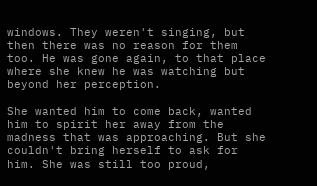windows. They weren't singing, but then there was no reason for them too. He was gone again, to that place where she knew he was watching but beyond her perception.

She wanted him to come back, wanted him to spirit her away from the madness that was approaching. But she couldn't bring herself to ask for him. She was still too proud,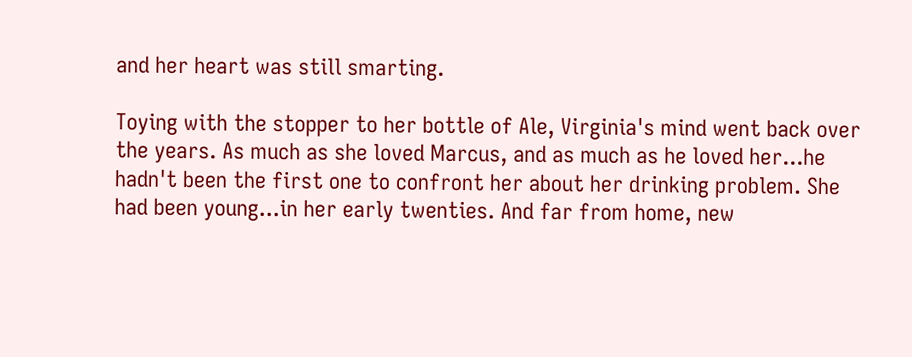and her heart was still smarting.

Toying with the stopper to her bottle of Ale, Virginia's mind went back over the years. As much as she loved Marcus, and as much as he loved her...he hadn't been the first one to confront her about her drinking problem. She had been young...in her early twenties. And far from home, new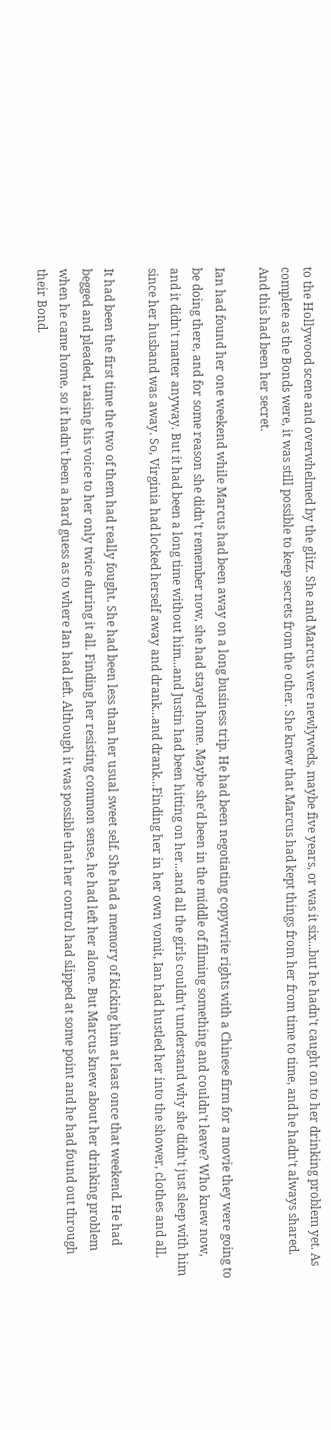to the Hollywood scene and overwhelmed by the glitz. She and Marcus were newlyweds, maybe five years, or was it six...but he hadn't caught on to her drinking problem yet. As complete as the Bonds were, it was still possible to keep secrets from the other. She knew that Marcus had kept things from her from time to time, and he hadn't always shared. And this had been her secret.

Ian had found her one weekend while Marcus had been away on a long business trip. He had been negotiating copywrite rights with a Chinese firm for a movie they were going to be doing there, and for some reason she didn't remember now, she had stayed home. Maybe she'd been in the middle of filming something and couldn't leave? Who knew now, and it didn't matter anyway. But it had been a long time without him...and Justin had been hitting on her...and all the girls couldn't understand why she didn't just sleep with him since her husband was away. So, Virginia had locked herself away and drank...and drank...Finding her in her own vomit, Ian had hustled her into the shower, clothes and all.

It had been the first time the two of them had really fought. She had been less than her usual sweet self. She had a memory of kicking him at least once that weekend. He had begged and pleaded, raising his voice to her only twice during it all. Finding her resisting common sense, he had left her alone. But Marcus knew about her drinking problem when he came home, so it hadn't been a hard guess as to where Ian had left. Although it was possible that her control had slipped at some point and he had found out through their Bond.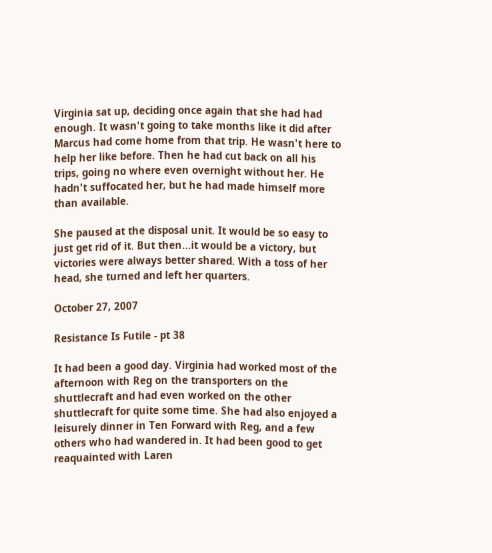Virginia sat up, deciding once again that she had had enough. It wasn't going to take months like it did after Marcus had come home from that trip. He wasn't here to help her like before. Then he had cut back on all his trips, going no where even overnight without her. He hadn't suffocated her, but he had made himself more than available.

She paused at the disposal unit. It would be so easy to just get rid of it. But then...it would be a victory, but victories were always better shared. With a toss of her head, she turned and left her quarters.

October 27, 2007

Resistance Is Futile - pt 38

It had been a good day. Virginia had worked most of the afternoon with Reg on the transporters on the shuttlecraft and had even worked on the other shuttlecraft for quite some time. She had also enjoyed a leisurely dinner in Ten Forward with Reg, and a few others who had wandered in. It had been good to get reaquainted with Laren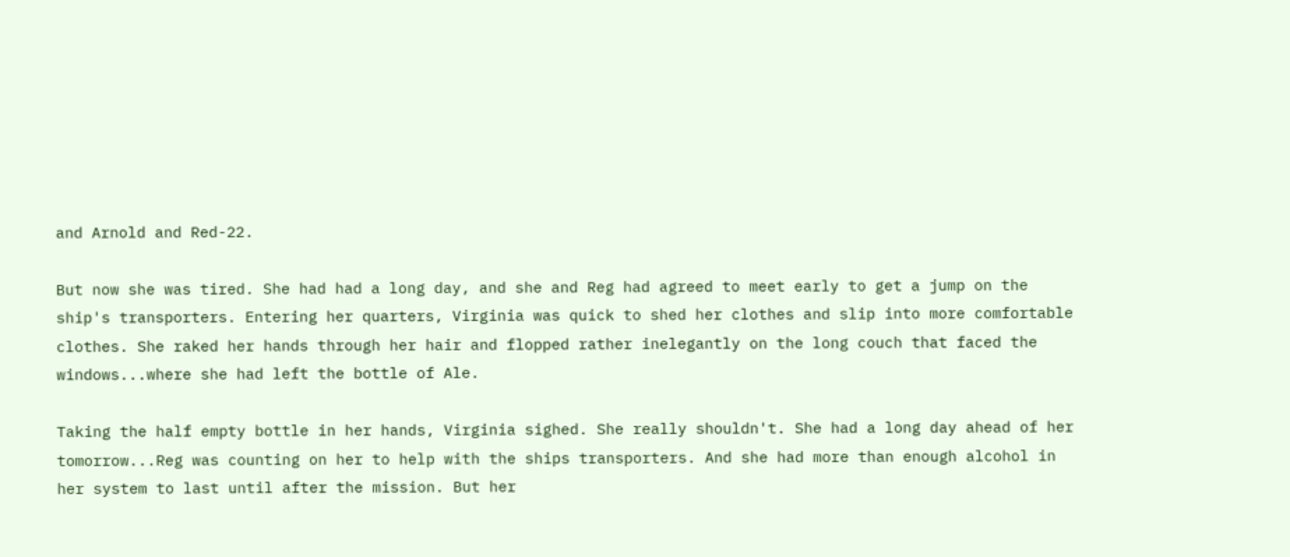and Arnold and Red-22.

But now she was tired. She had had a long day, and she and Reg had agreed to meet early to get a jump on the ship's transporters. Entering her quarters, Virginia was quick to shed her clothes and slip into more comfortable clothes. She raked her hands through her hair and flopped rather inelegantly on the long couch that faced the windows...where she had left the bottle of Ale.

Taking the half empty bottle in her hands, Virginia sighed. She really shouldn't. She had a long day ahead of her tomorrow...Reg was counting on her to help with the ships transporters. And she had more than enough alcohol in her system to last until after the mission. But her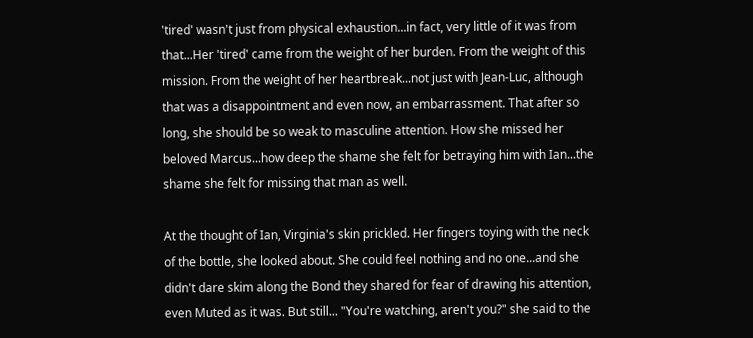'tired' wasn't just from physical exhaustion...in fact, very little of it was from that...Her 'tired' came from the weight of her burden. From the weight of this mission. From the weight of her heartbreak...not just with Jean-Luc, although that was a disappointment and even now, an embarrassment. That after so long, she should be so weak to masculine attention. How she missed her beloved Marcus...how deep the shame she felt for betraying him with Ian...the shame she felt for missing that man as well.

At the thought of Ian, Virginia's skin prickled. Her fingers toying with the neck of the bottle, she looked about. She could feel nothing and no one...and she didn't dare skim along the Bond they shared for fear of drawing his attention, even Muted as it was. But still... "You're watching, aren't you?" she said to the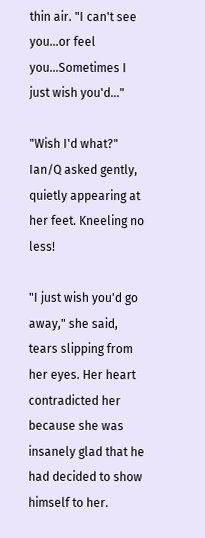thin air. "I can't see you...or feel you...Sometimes I just wish you'd..."

"Wish I'd what?" Ian/Q asked gently, quietly appearing at her feet. Kneeling no less!

"I just wish you'd go away," she said, tears slipping from her eyes. Her heart contradicted her because she was insanely glad that he had decided to show himself to her.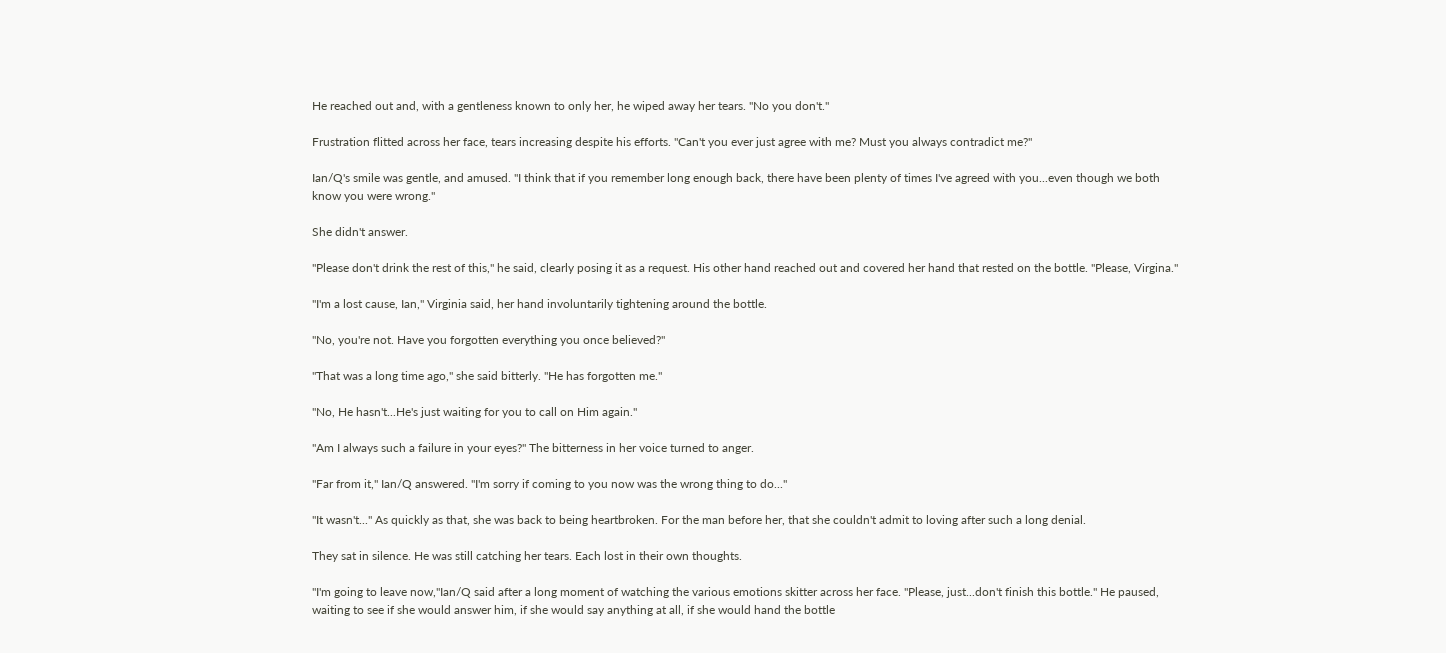He reached out and, with a gentleness known to only her, he wiped away her tears. "No you don't."

Frustration flitted across her face, tears increasing despite his efforts. "Can't you ever just agree with me? Must you always contradict me?"

Ian/Q's smile was gentle, and amused. "I think that if you remember long enough back, there have been plenty of times I've agreed with you...even though we both know you were wrong."

She didn't answer.

"Please don't drink the rest of this," he said, clearly posing it as a request. His other hand reached out and covered her hand that rested on the bottle. "Please, Virgina."

"I'm a lost cause, Ian," Virginia said, her hand involuntarily tightening around the bottle.

"No, you're not. Have you forgotten everything you once believed?"

"That was a long time ago," she said bitterly. "He has forgotten me."

"No, He hasn't...He's just waiting for you to call on Him again."

"Am I always such a failure in your eyes?" The bitterness in her voice turned to anger.

"Far from it," Ian/Q answered. "I'm sorry if coming to you now was the wrong thing to do..."

"It wasn't..." As quickly as that, she was back to being heartbroken. For the man before her, that she couldn't admit to loving after such a long denial.

They sat in silence. He was still catching her tears. Each lost in their own thoughts.

"I'm going to leave now,"Ian/Q said after a long moment of watching the various emotions skitter across her face. "Please, just...don't finish this bottle." He paused, waiting to see if she would answer him, if she would say anything at all, if she would hand the bottle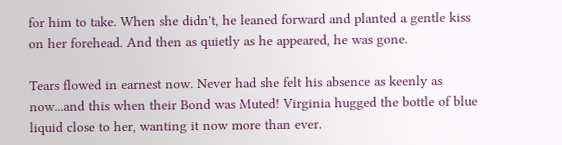for him to take. When she didn't, he leaned forward and planted a gentle kiss on her forehead. And then as quietly as he appeared, he was gone.

Tears flowed in earnest now. Never had she felt his absence as keenly as now...and this when their Bond was Muted! Virginia hugged the bottle of blue liquid close to her, wanting it now more than ever.